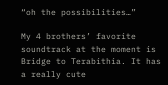“oh the possibilities…”

My 4 brothers’ favorite soundtrack at the moment is Bridge to Terabithia. It has a really cute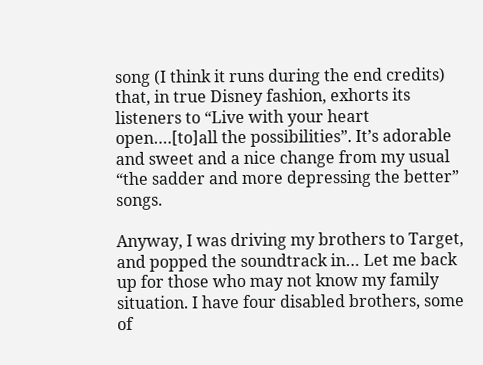song (I think it runs during the end credits) that, in true Disney fashion, exhorts its listeners to “Live with your heart open….[to]all the possibilities”. It’s adorable and sweet and a nice change from my usual “the sadder and more depressing the better” songs.

Anyway, I was driving my brothers to Target, and popped the soundtrack in… Let me back up for those who may not know my family situation. I have four disabled brothers, some of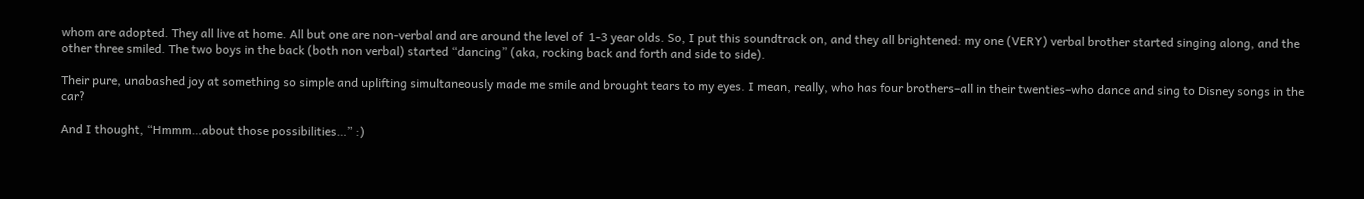whom are adopted. They all live at home. All but one are non-verbal and are around the level of  1-3 year olds. So, I put this soundtrack on, and they all brightened: my one (VERY) verbal brother started singing along, and the other three smiled. The two boys in the back (both non verbal) started “dancing” (aka, rocking back and forth and side to side).

Their pure, unabashed joy at something so simple and uplifting simultaneously made me smile and brought tears to my eyes. I mean, really, who has four brothers–all in their twenties–who dance and sing to Disney songs in the car?

And I thought, “Hmmm…about those possibilities…” :)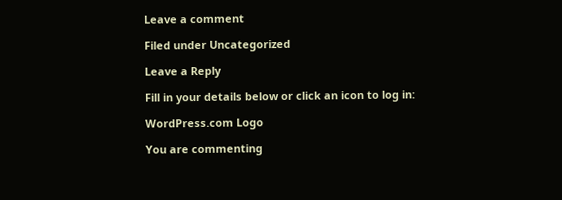Leave a comment

Filed under Uncategorized

Leave a Reply

Fill in your details below or click an icon to log in:

WordPress.com Logo

You are commenting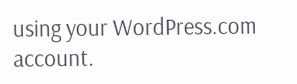using your WordPress.com account.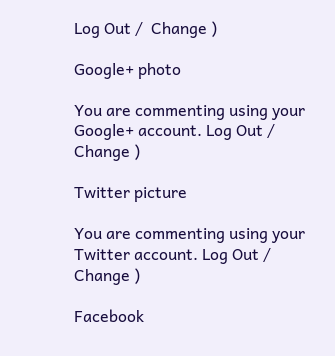Log Out /  Change )

Google+ photo

You are commenting using your Google+ account. Log Out /  Change )

Twitter picture

You are commenting using your Twitter account. Log Out /  Change )

Facebook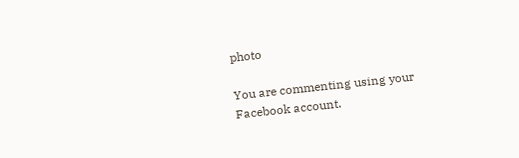photo

You are commenting using your Facebook account.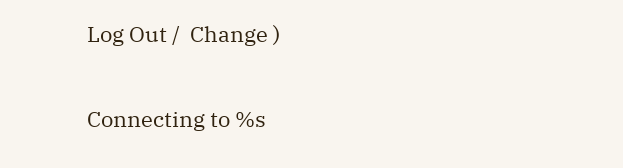Log Out /  Change )


Connecting to %s